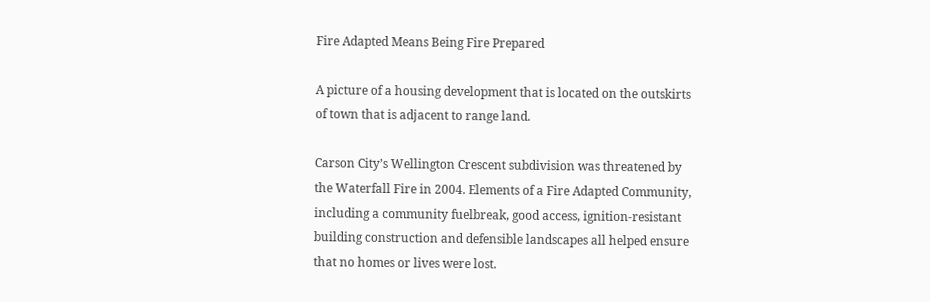Fire Adapted Means Being Fire Prepared

A picture of a housing development that is located on the outskirts of town that is adjacent to range land.

Carson City’s Wellington Crescent subdivision was threatened by the Waterfall Fire in 2004. Elements of a Fire Adapted Community, including a community fuelbreak, good access, ignition-resistant building construction and defensible landscapes all helped ensure that no homes or lives were lost.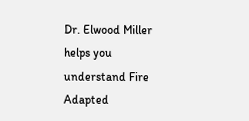Dr. Elwood Miller helps you understand Fire Adapted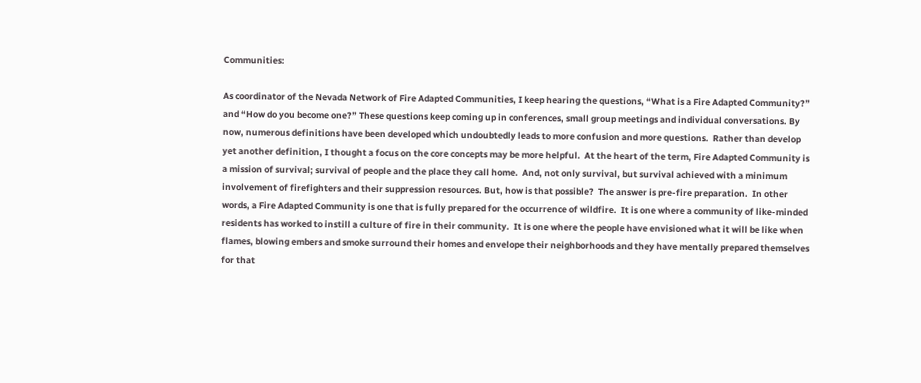Communities:

As coordinator of the Nevada Network of Fire Adapted Communities, I keep hearing the questions, “What is a Fire Adapted Community?” and “How do you become one?” These questions keep coming up in conferences, small group meetings and individual conversations. By now, numerous definitions have been developed which undoubtedly leads to more confusion and more questions.  Rather than develop yet another definition, I thought a focus on the core concepts may be more helpful.  At the heart of the term, Fire Adapted Community is a mission of survival; survival of people and the place they call home.  And, not only survival, but survival achieved with a minimum involvement of firefighters and their suppression resources. But, how is that possible?  The answer is pre-fire preparation.  In other words, a Fire Adapted Community is one that is fully prepared for the occurrence of wildfire.  It is one where a community of like-minded residents has worked to instill a culture of fire in their community.  It is one where the people have envisioned what it will be like when flames, blowing embers and smoke surround their homes and envelope their neighborhoods and they have mentally prepared themselves for that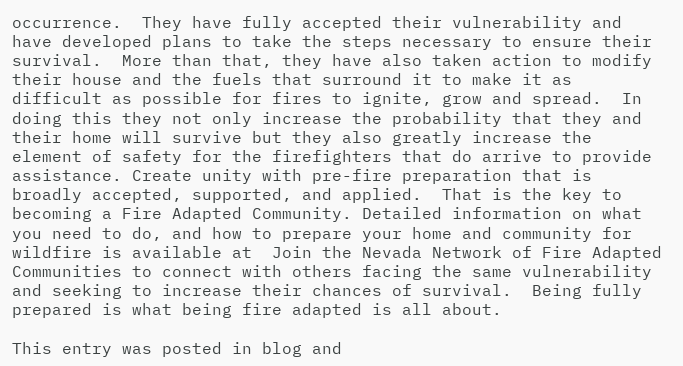occurrence.  They have fully accepted their vulnerability and have developed plans to take the steps necessary to ensure their survival.  More than that, they have also taken action to modify their house and the fuels that surround it to make it as difficult as possible for fires to ignite, grow and spread.  In doing this they not only increase the probability that they and their home will survive but they also greatly increase the element of safety for the firefighters that do arrive to provide assistance. Create unity with pre-fire preparation that is broadly accepted, supported, and applied.  That is the key to becoming a Fire Adapted Community. Detailed information on what you need to do, and how to prepare your home and community for wildfire is available at  Join the Nevada Network of Fire Adapted Communities to connect with others facing the same vulnerability and seeking to increase their chances of survival.  Being fully prepared is what being fire adapted is all about.

This entry was posted in blog and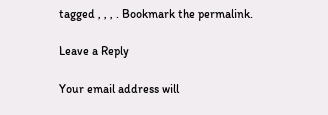tagged , , , . Bookmark the permalink.

Leave a Reply

Your email address will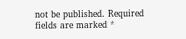not be published. Required fields are marked *